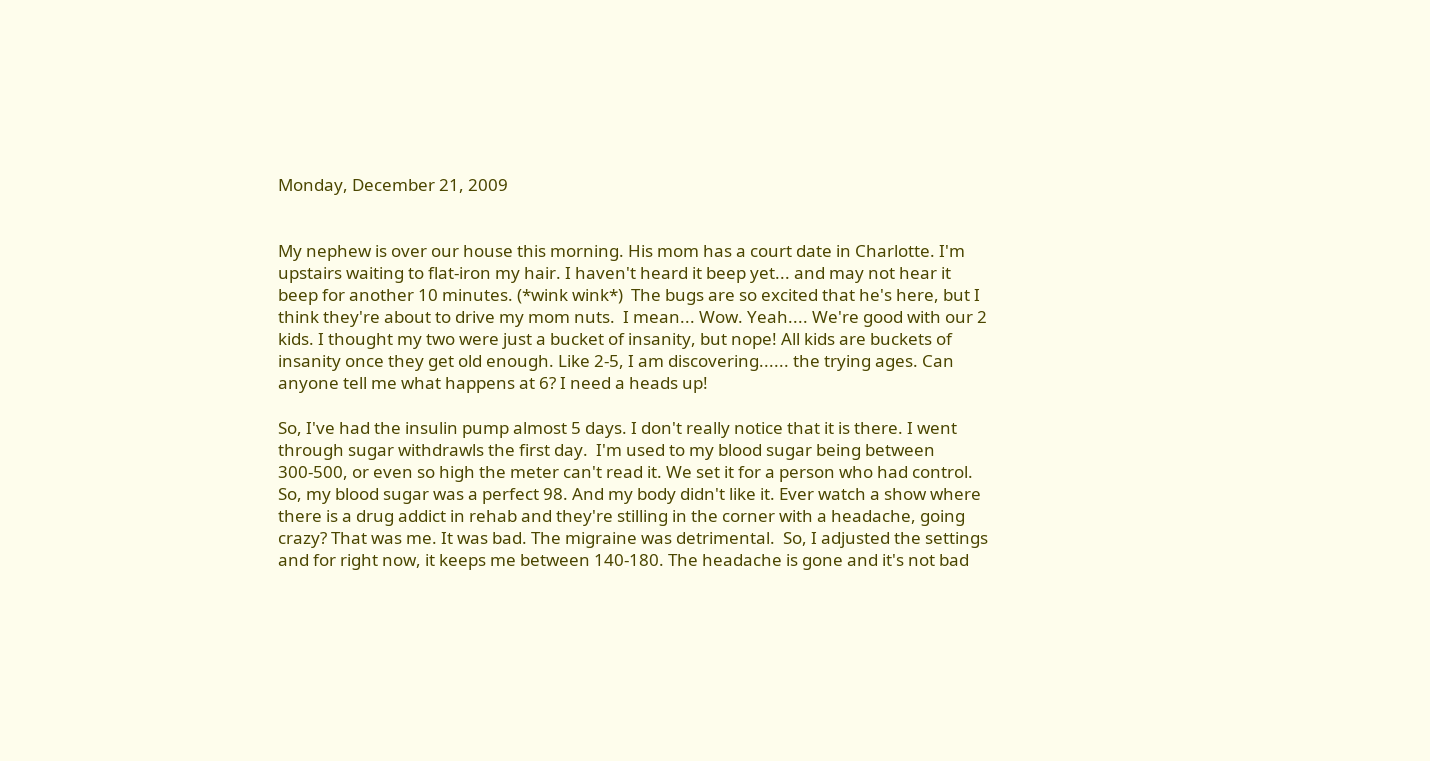Monday, December 21, 2009


My nephew is over our house this morning. His mom has a court date in Charlotte. I'm upstairs waiting to flat-iron my hair. I haven't heard it beep yet... and may not hear it beep for another 10 minutes. (*wink wink*)  The bugs are so excited that he's here, but I think they're about to drive my mom nuts.  I mean... Wow. Yeah.... We're good with our 2 kids. I thought my two were just a bucket of insanity, but nope! All kids are buckets of insanity once they get old enough. Like 2-5, I am discovering...... the trying ages. Can anyone tell me what happens at 6? I need a heads up!

So, I've had the insulin pump almost 5 days. I don't really notice that it is there. I went through sugar withdrawls the first day.  I'm used to my blood sugar being between 300-500, or even so high the meter can't read it. We set it for a person who had control. So, my blood sugar was a perfect 98. And my body didn't like it. Ever watch a show where there is a drug addict in rehab and they're stilling in the corner with a headache, going crazy? That was me. It was bad. The migraine was detrimental.  So, I adjusted the settings and for right now, it keeps me between 140-180. The headache is gone and it's not bad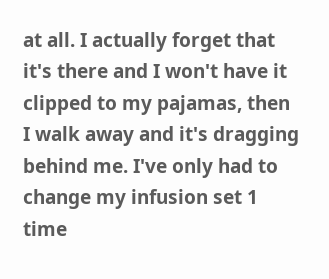at all. I actually forget that it's there and I won't have it clipped to my pajamas, then I walk away and it's dragging behind me. I've only had to change my infusion set 1 time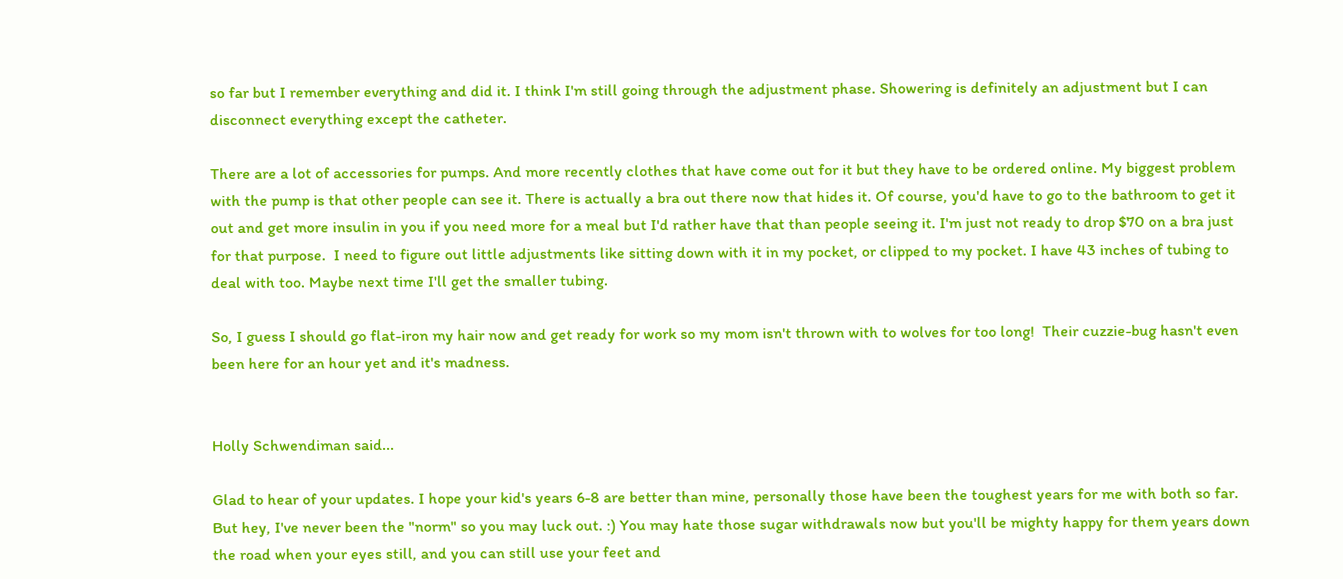so far but I remember everything and did it. I think I'm still going through the adjustment phase. Showering is definitely an adjustment but I can disconnect everything except the catheter.

There are a lot of accessories for pumps. And more recently clothes that have come out for it but they have to be ordered online. My biggest problem with the pump is that other people can see it. There is actually a bra out there now that hides it. Of course, you'd have to go to the bathroom to get it out and get more insulin in you if you need more for a meal but I'd rather have that than people seeing it. I'm just not ready to drop $70 on a bra just for that purpose.  I need to figure out little adjustments like sitting down with it in my pocket, or clipped to my pocket. I have 43 inches of tubing to deal with too. Maybe next time I'll get the smaller tubing.

So, I guess I should go flat-iron my hair now and get ready for work so my mom isn't thrown with to wolves for too long!  Their cuzzie-bug hasn't even been here for an hour yet and it's madness.


Holly Schwendiman said...

Glad to hear of your updates. I hope your kid's years 6-8 are better than mine, personally those have been the toughest years for me with both so far. But hey, I've never been the "norm" so you may luck out. :) You may hate those sugar withdrawals now but you'll be mighty happy for them years down the road when your eyes still, and you can still use your feet and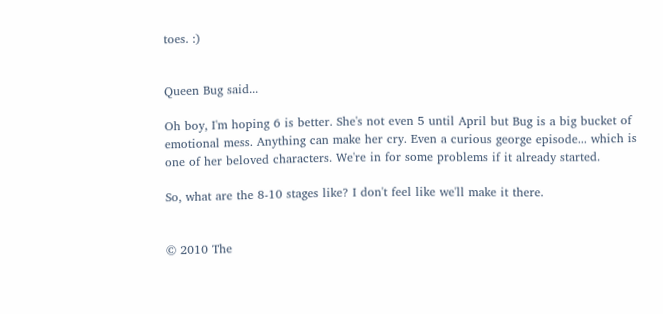toes. :)


Queen Bug said...

Oh boy, I'm hoping 6 is better. She's not even 5 until April but Bug is a big bucket of emotional mess. Anything can make her cry. Even a curious george episode... which is one of her beloved characters. We're in for some problems if it already started.

So, what are the 8-10 stages like? I don't feel like we'll make it there.


© 2010 The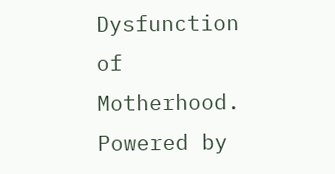Dysfunction of Motherhood. Powered by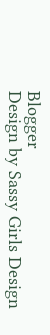Blogger
Design by Sassy Girls Design